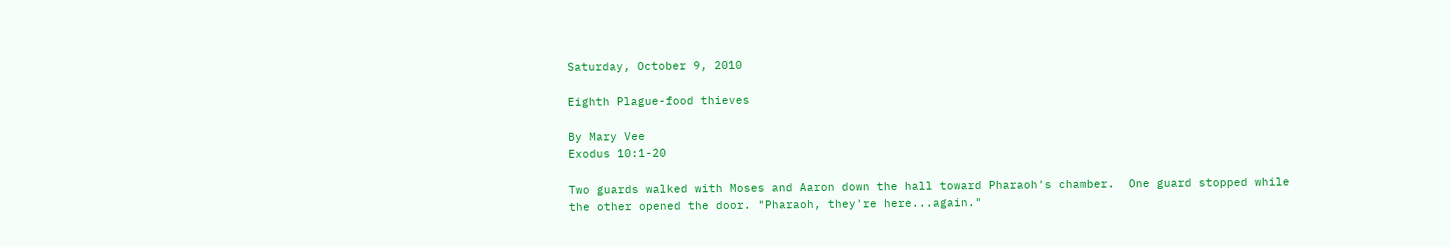Saturday, October 9, 2010

Eighth Plague-food thieves

By Mary Vee
Exodus 10:1-20

Two guards walked with Moses and Aaron down the hall toward Pharaoh's chamber.  One guard stopped while the other opened the door. "Pharaoh, they're here...again."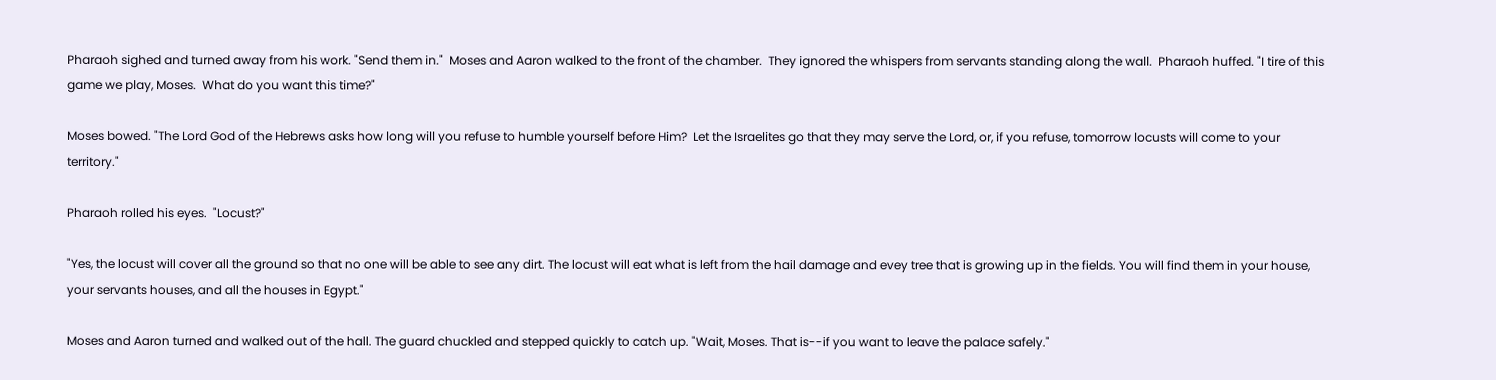Pharaoh sighed and turned away from his work. "Send them in."  Moses and Aaron walked to the front of the chamber.  They ignored the whispers from servants standing along the wall.  Pharaoh huffed. "I tire of this game we play, Moses.  What do you want this time?"

Moses bowed. "The Lord God of the Hebrews asks how long will you refuse to humble yourself before Him?  Let the Israelites go that they may serve the Lord, or, if you refuse, tomorrow locusts will come to your territory."

Pharaoh rolled his eyes.  "Locust?"

"Yes, the locust will cover all the ground so that no one will be able to see any dirt. The locust will eat what is left from the hail damage and evey tree that is growing up in the fields. You will find them in your house, your servants houses, and all the houses in Egypt."

Moses and Aaron turned and walked out of the hall. The guard chuckled and stepped quickly to catch up. "Wait, Moses. That is--if you want to leave the palace safely."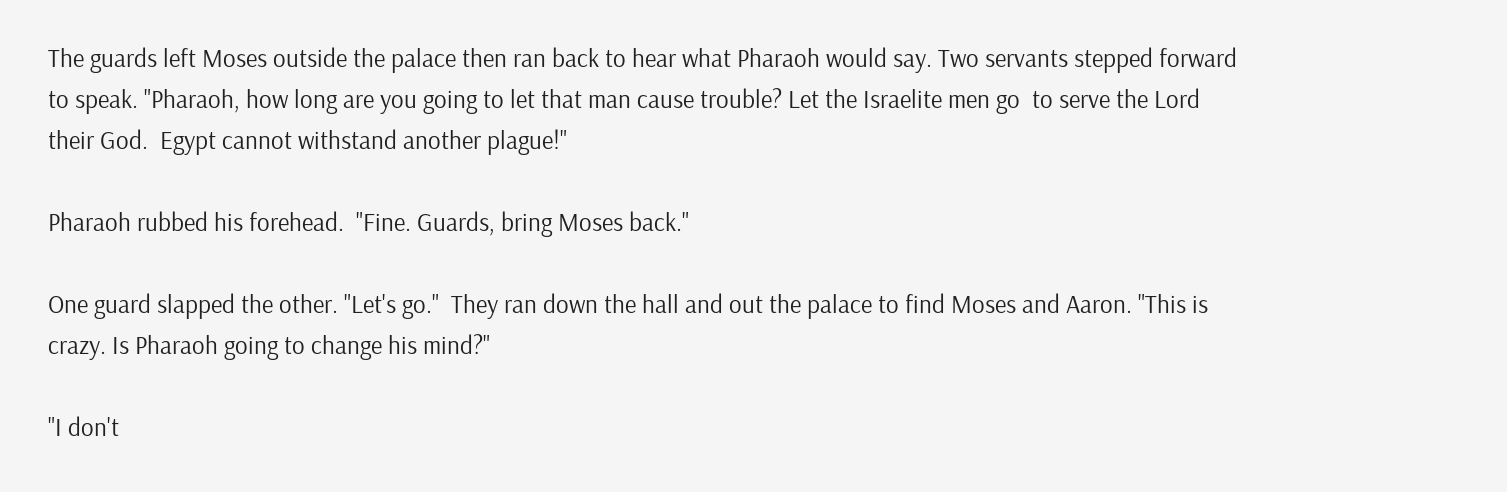The guards left Moses outside the palace then ran back to hear what Pharaoh would say. Two servants stepped forward to speak. "Pharaoh, how long are you going to let that man cause trouble? Let the Israelite men go  to serve the Lord their God.  Egypt cannot withstand another plague!"

Pharaoh rubbed his forehead.  "Fine. Guards, bring Moses back."

One guard slapped the other. "Let's go."  They ran down the hall and out the palace to find Moses and Aaron. "This is crazy. Is Pharaoh going to change his mind?"

"I don't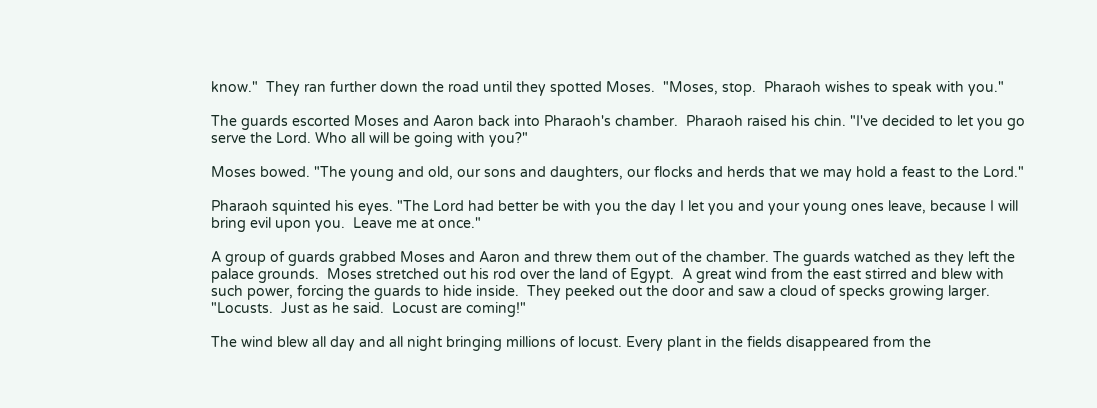know."  They ran further down the road until they spotted Moses.  "Moses, stop.  Pharaoh wishes to speak with you."

The guards escorted Moses and Aaron back into Pharaoh's chamber.  Pharaoh raised his chin. "I've decided to let you go serve the Lord. Who all will be going with you?"

Moses bowed. "The young and old, our sons and daughters, our flocks and herds that we may hold a feast to the Lord."

Pharaoh squinted his eyes. "The Lord had better be with you the day I let you and your young ones leave, because I will bring evil upon you.  Leave me at once."

A group of guards grabbed Moses and Aaron and threw them out of the chamber. The guards watched as they left the palace grounds.  Moses stretched out his rod over the land of Egypt.  A great wind from the east stirred and blew with such power, forcing the guards to hide inside.  They peeked out the door and saw a cloud of specks growing larger.  "Locusts.  Just as he said.  Locust are coming!"

The wind blew all day and all night bringing millions of locust. Every plant in the fields disappeared from the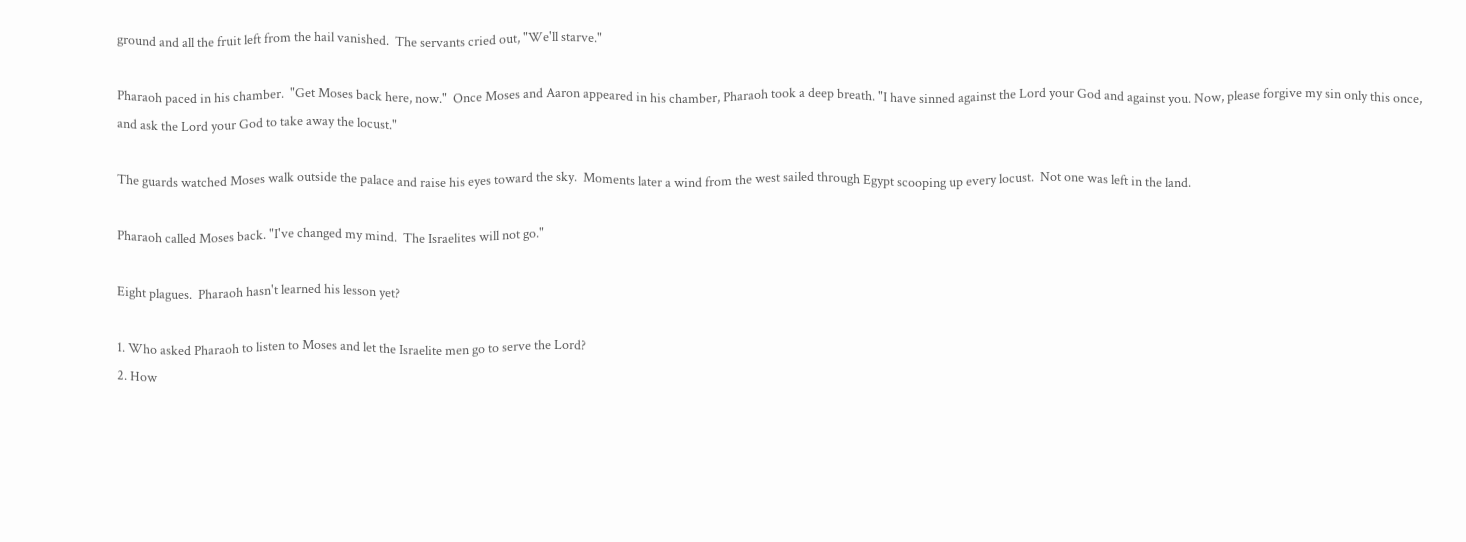ground and all the fruit left from the hail vanished.  The servants cried out, "We'll starve."

Pharaoh paced in his chamber.  "Get Moses back here, now."  Once Moses and Aaron appeared in his chamber, Pharaoh took a deep breath. "I have sinned against the Lord your God and against you. Now, please forgive my sin only this once, and ask the Lord your God to take away the locust."

The guards watched Moses walk outside the palace and raise his eyes toward the sky.  Moments later a wind from the west sailed through Egypt scooping up every locust.  Not one was left in the land.

Pharaoh called Moses back. "I've changed my mind.  The Israelites will not go."

Eight plagues.  Pharaoh hasn't learned his lesson yet?

1. Who asked Pharaoh to listen to Moses and let the Israelite men go to serve the Lord?
2. How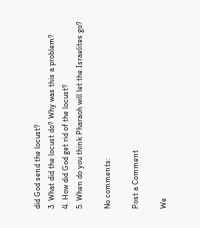did God send the locust?
3. What did the locust do? Why was this a problem?
4. How did God get rid of the locust?
5. When do you think Pharaoh will let the Israelites go?

No comments:

Post a Comment

We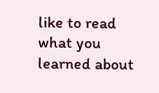like to read what you learned about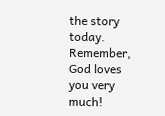the story today. Remember, God loves you very much!